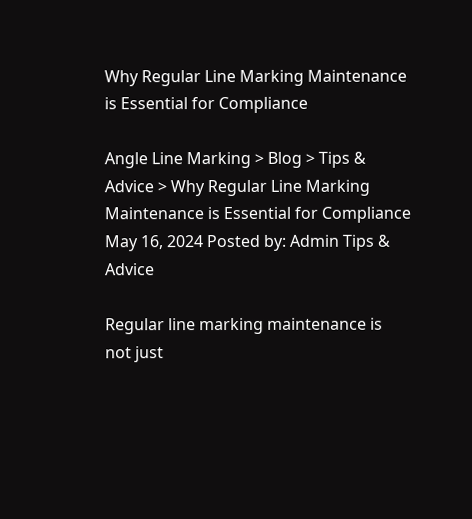Why Regular Line Marking Maintenance is Essential for Compliance

Angle Line Marking > Blog > Tips & Advice > Why Regular Line Marking Maintenance is Essential for Compliance
May 16, 2024 Posted by: Admin Tips & Advice

Regular line marking maintenance is not just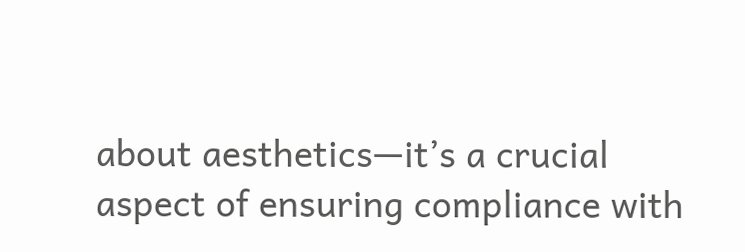about aesthetics—it’s a crucial aspect of ensuring compliance with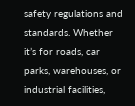safety regulations and standards. Whether it’s for roads, car parks, warehouses, or industrial facilities,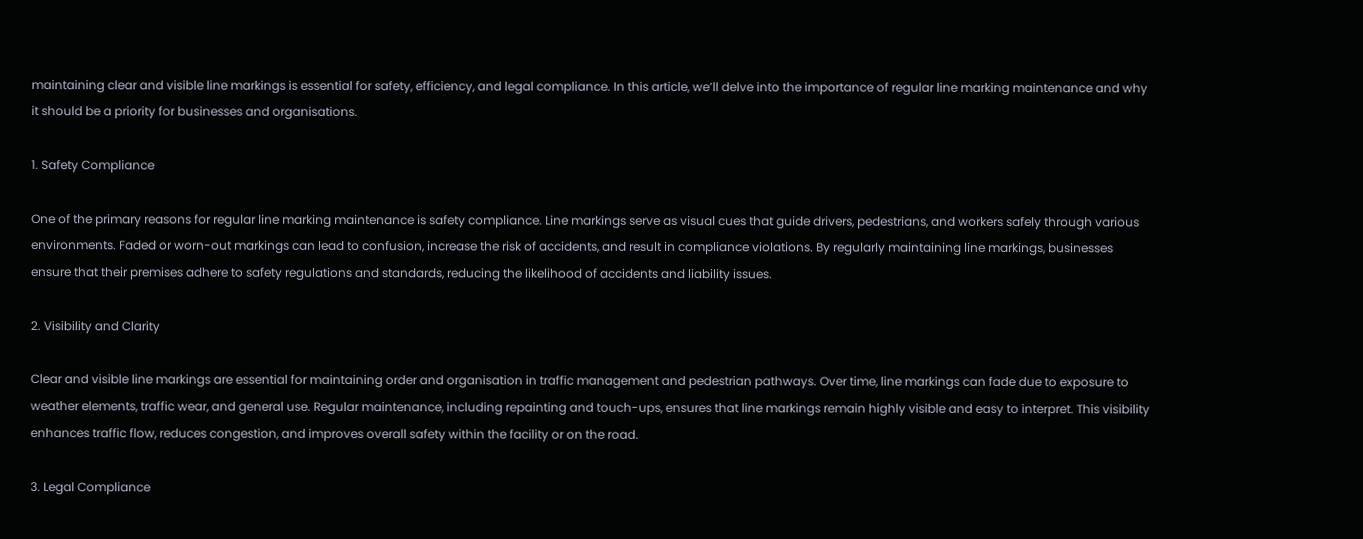maintaining clear and visible line markings is essential for safety, efficiency, and legal compliance. In this article, we’ll delve into the importance of regular line marking maintenance and why it should be a priority for businesses and organisations.

1. Safety Compliance

One of the primary reasons for regular line marking maintenance is safety compliance. Line markings serve as visual cues that guide drivers, pedestrians, and workers safely through various environments. Faded or worn-out markings can lead to confusion, increase the risk of accidents, and result in compliance violations. By regularly maintaining line markings, businesses ensure that their premises adhere to safety regulations and standards, reducing the likelihood of accidents and liability issues.

2. Visibility and Clarity

Clear and visible line markings are essential for maintaining order and organisation in traffic management and pedestrian pathways. Over time, line markings can fade due to exposure to weather elements, traffic wear, and general use. Regular maintenance, including repainting and touch-ups, ensures that line markings remain highly visible and easy to interpret. This visibility enhances traffic flow, reduces congestion, and improves overall safety within the facility or on the road.

3. Legal Compliance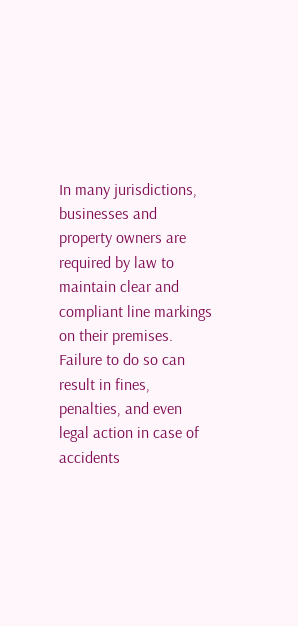In many jurisdictions, businesses and property owners are required by law to maintain clear and compliant line markings on their premises. Failure to do so can result in fines, penalties, and even legal action in case of accidents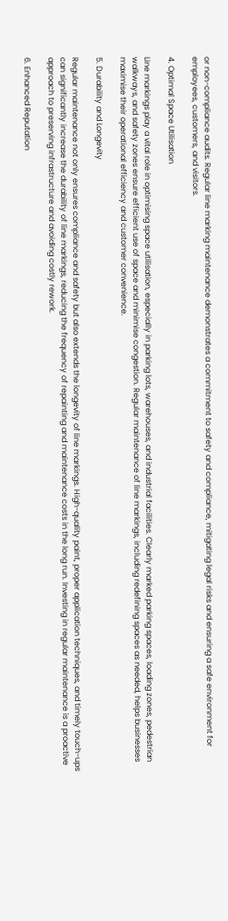or non-compliance audits. Regular line marking maintenance demonstrates a commitment to safety and compliance, mitigating legal risks and ensuring a safe environment for employees, customers, and visitors.

4. Optimal Space Utilisation

Line markings play a vital role in optimising space utilisation, especially in parking lots, warehouses, and industrial facilities. Clearly marked parking spaces, loading zones, pedestrian walkways, and safety zones ensure efficient use of space and minimise congestion. Regular maintenance of line markings, including redefining spaces as needed, helps businesses maximise their operational efficiency and customer convenience.

5. Durability and Longevity

Regular maintenance not only ensures compliance and safety but also extends the longevity of line markings. High-quality paint, proper application techniques, and timely touch-ups can significantly increase the durability of line markings, reducing the frequency of repainting and maintenance costs in the long run. Investing in regular maintenance is a proactive approach to preserving infrastructure and avoiding costly rework.

6. Enhanced Reputation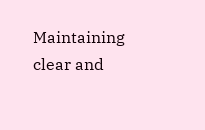Maintaining clear and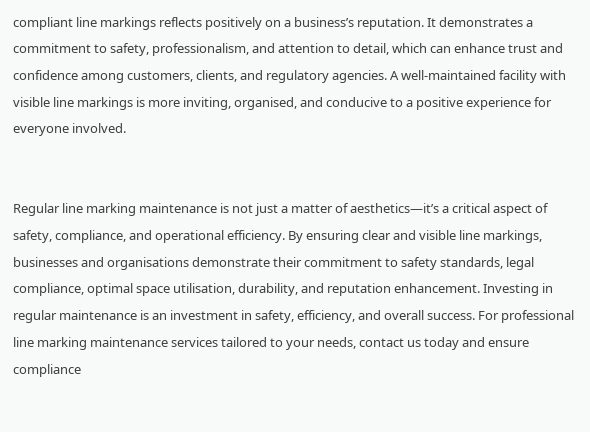compliant line markings reflects positively on a business’s reputation. It demonstrates a commitment to safety, professionalism, and attention to detail, which can enhance trust and confidence among customers, clients, and regulatory agencies. A well-maintained facility with visible line markings is more inviting, organised, and conducive to a positive experience for everyone involved.


Regular line marking maintenance is not just a matter of aesthetics—it’s a critical aspect of safety, compliance, and operational efficiency. By ensuring clear and visible line markings, businesses and organisations demonstrate their commitment to safety standards, legal compliance, optimal space utilisation, durability, and reputation enhancement. Investing in regular maintenance is an investment in safety, efficiency, and overall success. For professional line marking maintenance services tailored to your needs, contact us today and ensure compliance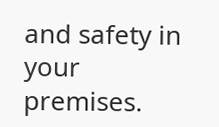and safety in your premises.